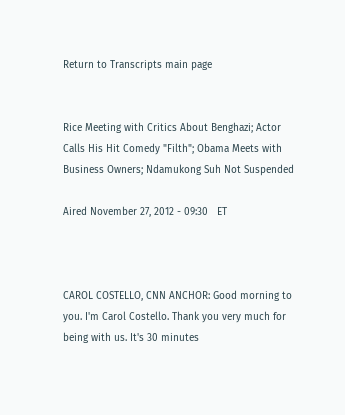Return to Transcripts main page


Rice Meeting with Critics About Benghazi; Actor Calls His Hit Comedy "Filth"; Obama Meets with Business Owners; Ndamukong Suh Not Suspended

Aired November 27, 2012 - 09:30   ET



CAROL COSTELLO, CNN ANCHOR: Good morning to you. I'm Carol Costello. Thank you very much for being with us. It's 30 minutes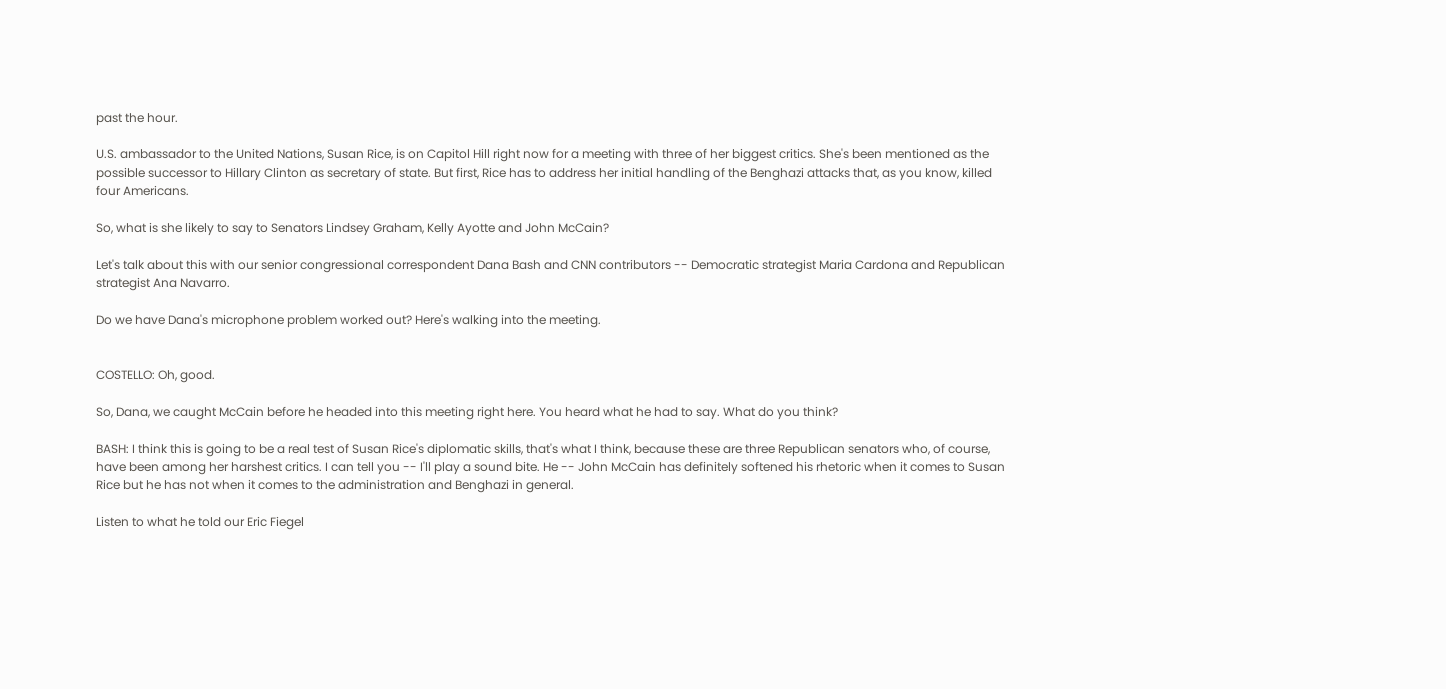past the hour.

U.S. ambassador to the United Nations, Susan Rice, is on Capitol Hill right now for a meeting with three of her biggest critics. She's been mentioned as the possible successor to Hillary Clinton as secretary of state. But first, Rice has to address her initial handling of the Benghazi attacks that, as you know, killed four Americans.

So, what is she likely to say to Senators Lindsey Graham, Kelly Ayotte and John McCain?

Let's talk about this with our senior congressional correspondent Dana Bash and CNN contributors -- Democratic strategist Maria Cardona and Republican strategist Ana Navarro.

Do we have Dana's microphone problem worked out? Here's walking into the meeting.


COSTELLO: Oh, good.

So, Dana, we caught McCain before he headed into this meeting right here. You heard what he had to say. What do you think?

BASH: I think this is going to be a real test of Susan Rice's diplomatic skills, that's what I think, because these are three Republican senators who, of course, have been among her harshest critics. I can tell you -- I'll play a sound bite. He -- John McCain has definitely softened his rhetoric when it comes to Susan Rice but he has not when it comes to the administration and Benghazi in general.

Listen to what he told our Eric Fiegel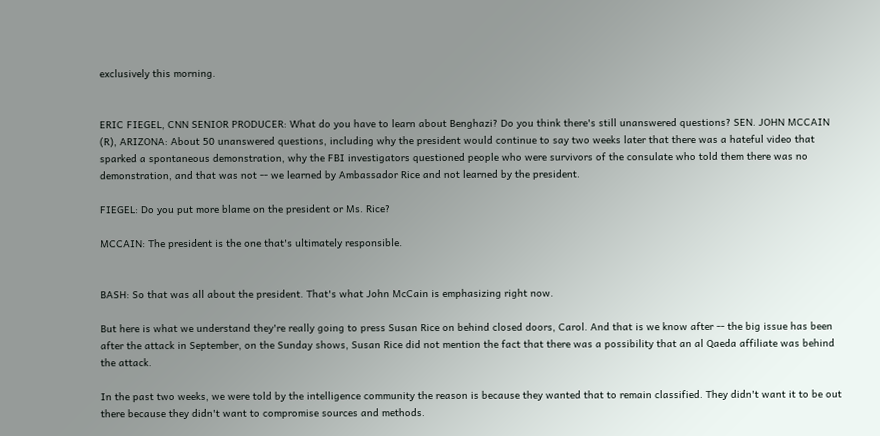exclusively this morning.


ERIC FIEGEL, CNN SENIOR PRODUCER: What do you have to learn about Benghazi? Do you think there's still unanswered questions? SEN. JOHN MCCAIN (R), ARIZONA: About 50 unanswered questions, including why the president would continue to say two weeks later that there was a hateful video that sparked a spontaneous demonstration, why the FBI investigators questioned people who were survivors of the consulate who told them there was no demonstration, and that was not -- we learned by Ambassador Rice and not learned by the president.

FIEGEL: Do you put more blame on the president or Ms. Rice?

MCCAIN: The president is the one that's ultimately responsible.


BASH: So that was all about the president. That's what John McCain is emphasizing right now.

But here is what we understand they're really going to press Susan Rice on behind closed doors, Carol. And that is we know after -- the big issue has been after the attack in September, on the Sunday shows, Susan Rice did not mention the fact that there was a possibility that an al Qaeda affiliate was behind the attack.

In the past two weeks, we were told by the intelligence community the reason is because they wanted that to remain classified. They didn't want it to be out there because they didn't want to compromise sources and methods.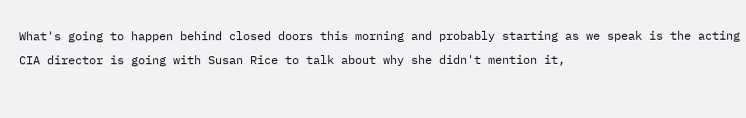What's going to happen behind closed doors this morning and probably starting as we speak is the acting CIA director is going with Susan Rice to talk about why she didn't mention it,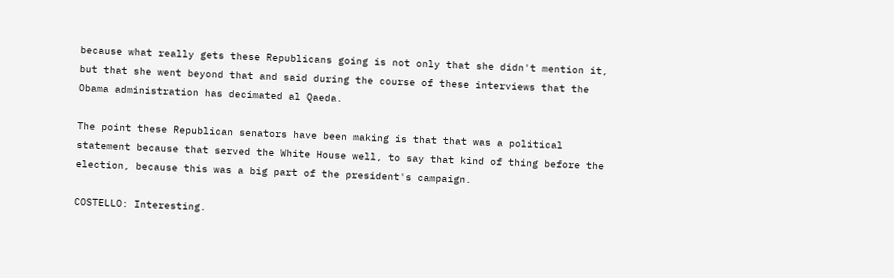because what really gets these Republicans going is not only that she didn't mention it, but that she went beyond that and said during the course of these interviews that the Obama administration has decimated al Qaeda.

The point these Republican senators have been making is that that was a political statement because that served the White House well, to say that kind of thing before the election, because this was a big part of the president's campaign.

COSTELLO: Interesting.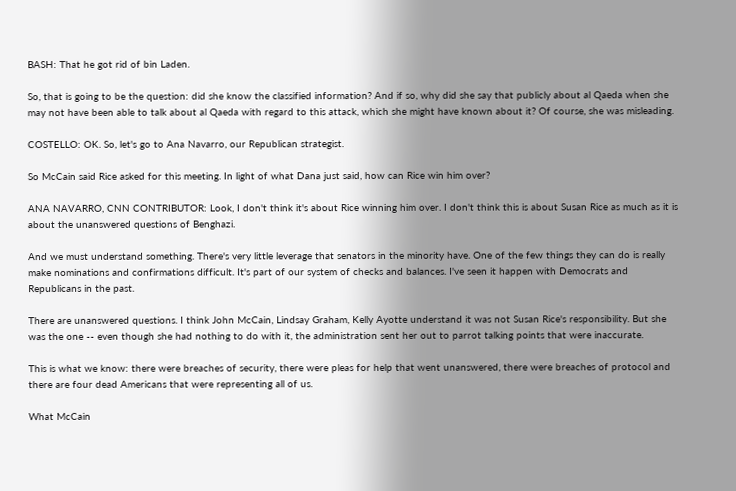BASH: That he got rid of bin Laden.

So, that is going to be the question: did she know the classified information? And if so, why did she say that publicly about al Qaeda when she may not have been able to talk about al Qaeda with regard to this attack, which she might have known about it? Of course, she was misleading.

COSTELLO: OK. So, let's go to Ana Navarro, our Republican strategist.

So McCain said Rice asked for this meeting. In light of what Dana just said, how can Rice win him over?

ANA NAVARRO, CNN CONTRIBUTOR: Look, I don't think it's about Rice winning him over. I don't think this is about Susan Rice as much as it is about the unanswered questions of Benghazi.

And we must understand something. There's very little leverage that senators in the minority have. One of the few things they can do is really make nominations and confirmations difficult. It's part of our system of checks and balances. I've seen it happen with Democrats and Republicans in the past.

There are unanswered questions. I think John McCain, Lindsay Graham, Kelly Ayotte understand it was not Susan Rice's responsibility. But she was the one -- even though she had nothing to do with it, the administration sent her out to parrot talking points that were inaccurate.

This is what we know: there were breaches of security, there were pleas for help that went unanswered, there were breaches of protocol and there are four dead Americans that were representing all of us.

What McCain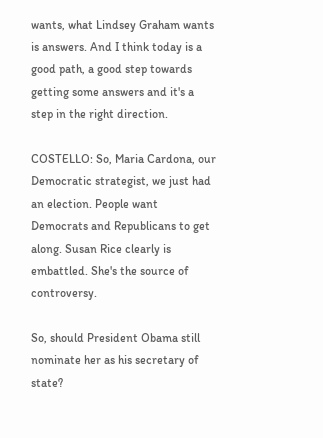wants, what Lindsey Graham wants is answers. And I think today is a good path, a good step towards getting some answers and it's a step in the right direction.

COSTELLO: So, Maria Cardona, our Democratic strategist, we just had an election. People want Democrats and Republicans to get along. Susan Rice clearly is embattled. She's the source of controversy.

So, should President Obama still nominate her as his secretary of state?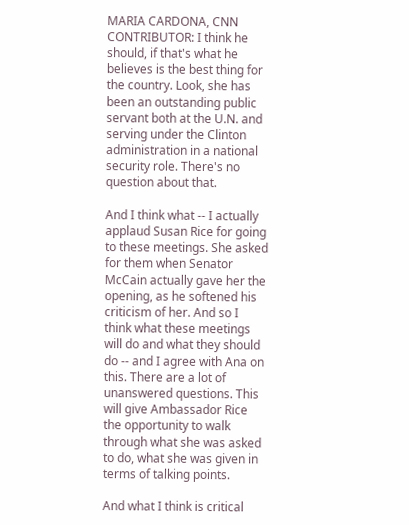MARIA CARDONA, CNN CONTRIBUTOR: I think he should, if that's what he believes is the best thing for the country. Look, she has been an outstanding public servant both at the U.N. and serving under the Clinton administration in a national security role. There's no question about that.

And I think what -- I actually applaud Susan Rice for going to these meetings. She asked for them when Senator McCain actually gave her the opening, as he softened his criticism of her. And so I think what these meetings will do and what they should do -- and I agree with Ana on this. There are a lot of unanswered questions. This will give Ambassador Rice the opportunity to walk through what she was asked to do, what she was given in terms of talking points.

And what I think is critical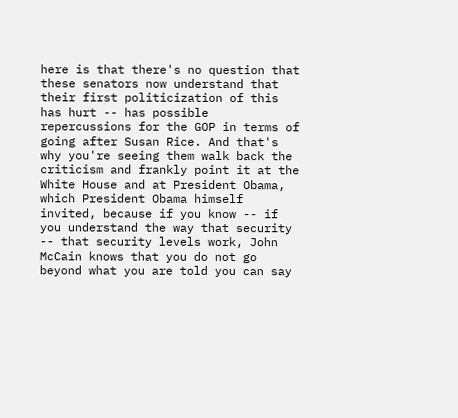here is that there's no question that these senators now understand that their first politicization of this has hurt -- has possible repercussions for the GOP in terms of going after Susan Rice. And that's why you're seeing them walk back the criticism and frankly point it at the White House and at President Obama, which President Obama himself invited, because if you know -- if you understand the way that security -- that security levels work, John McCain knows that you do not go beyond what you are told you can say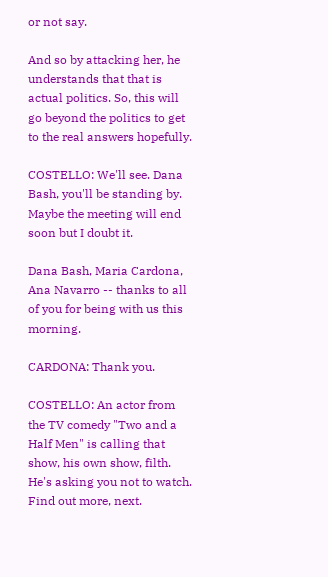or not say.

And so by attacking her, he understands that that is actual politics. So, this will go beyond the politics to get to the real answers hopefully.

COSTELLO: We'll see. Dana Bash, you'll be standing by. Maybe the meeting will end soon but I doubt it.

Dana Bash, Maria Cardona, Ana Navarro -- thanks to all of you for being with us this morning.

CARDONA: Thank you.

COSTELLO: An actor from the TV comedy "Two and a Half Men" is calling that show, his own show, filth. He's asking you not to watch. Find out more, next.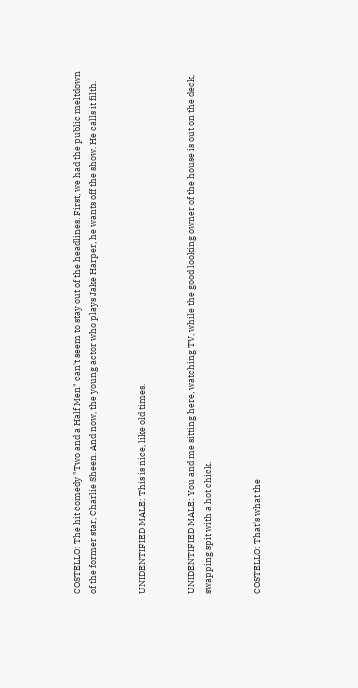COSTELLO: The hit comedy "Two and a Half Men" can't seem to stay out of the headlines. First, we had the public meltdown of the former star, Charlie Sheen. And now, the young actor who plays Jake Harper, he wants off the show. He calls it filth.


UNIDENTIFIED MALE: This is nice, like old times.


UNIDENTIFIED MALE: You and me sitting here, watching TV, while the good looking owner of the house is out on the deck, swapping spit with a hot chick.


COSTELLO: That's what the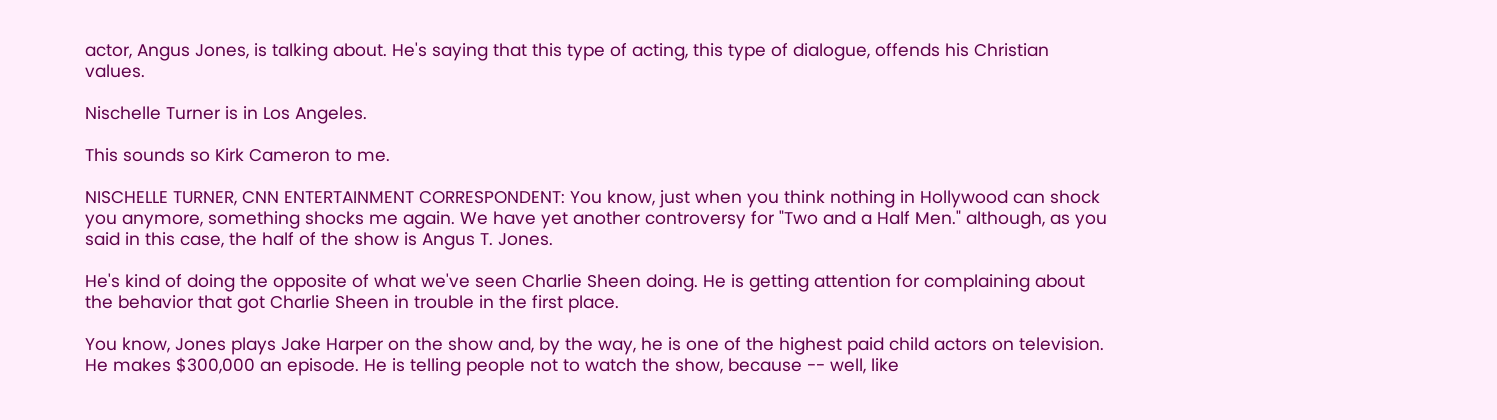actor, Angus Jones, is talking about. He's saying that this type of acting, this type of dialogue, offends his Christian values.

Nischelle Turner is in Los Angeles.

This sounds so Kirk Cameron to me.

NISCHELLE TURNER, CNN ENTERTAINMENT CORRESPONDENT: You know, just when you think nothing in Hollywood can shock you anymore, something shocks me again. We have yet another controversy for "Two and a Half Men." although, as you said in this case, the half of the show is Angus T. Jones.

He's kind of doing the opposite of what we've seen Charlie Sheen doing. He is getting attention for complaining about the behavior that got Charlie Sheen in trouble in the first place.

You know, Jones plays Jake Harper on the show and, by the way, he is one of the highest paid child actors on television. He makes $300,000 an episode. He is telling people not to watch the show, because -- well, like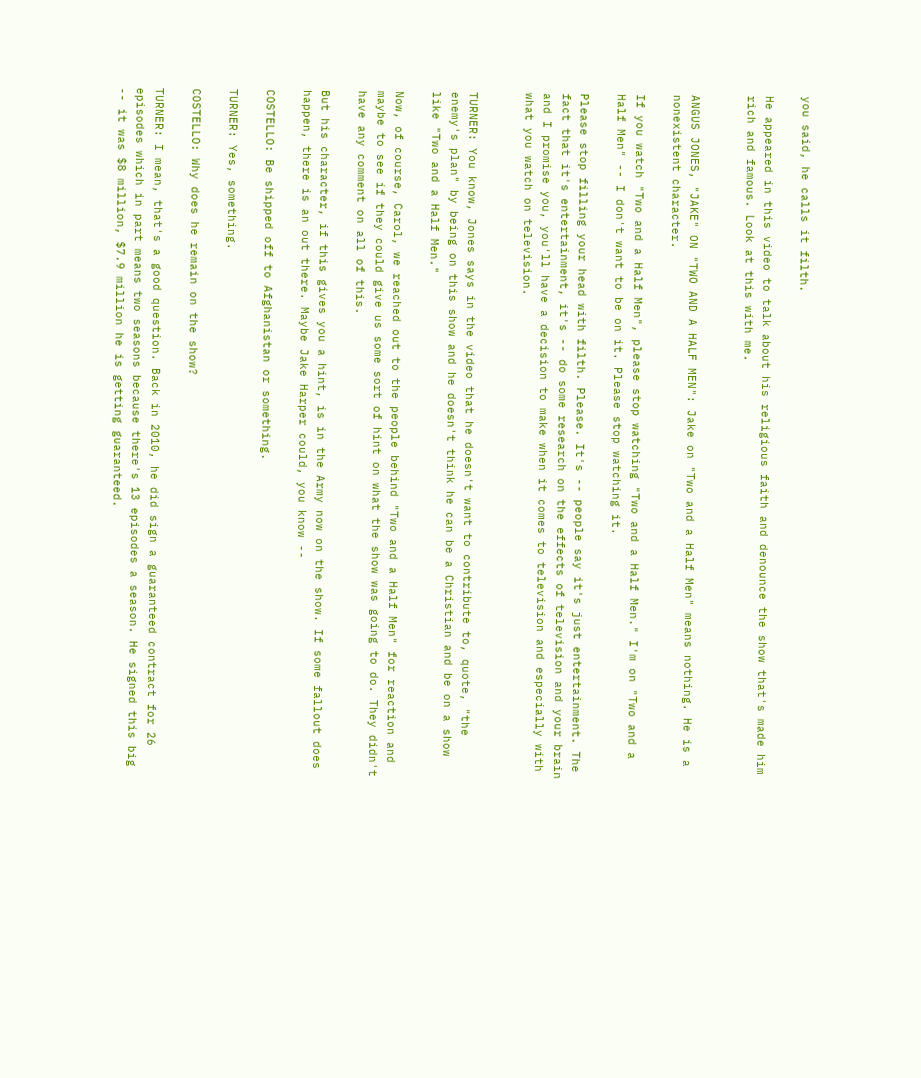you said, he calls it filth.

He appeared in this video to talk about his religious faith and denounce the show that's made him rich and famous. Look at this with me.


ANGUS JONES, "JAKE" ON "TWO AND A HALF MEN": Jake on "Two and a Half Men" means nothing. He is a nonexistent character.

If you watch "Two and a Half Men", please stop watching "Two and a Half Men." I'm on "Two and a Half Men" -- I don't want to be on it. Please stop watching it.

Please stop filling your head with filth. Please. It's -- people say it's just entertainment. The fact that it's entertainment, it's -- do some research on the effects of television and your brain and I promise you, you'll have a decision to make when it comes to television and especially with what you watch on television.


TURNER: You know, Jones says in the video that he doesn't want to contribute to, quote, "the enemy's plan" by being on this show and he doesn't think he can be a Christian and be on a show like "Two and a Half Men."

Now, of course, Carol, we reached out to the people behind "Two and a Half Men" for reaction and maybe to see if they could give us some sort of hint on what the show was going to do. They didn't have any comment on all of this.

But his character, if this gives you a hint, is in the Army now on the show. If some fallout does happen, there is an out there. Maybe Jake Harper could, you know --

COSTELLO: Be shipped off to Afghanistan or something.

TURNER: Yes, something.

COSTELLO: Why does he remain on the show?

TURNER: I mean, that's a good question. Back in 2010, he did sign a guaranteed contract for 26 episodes which in part means two seasons because there's 13 episodes a season. He signed this big -- it was $8 million, $7.9 million he is getting guaranteed.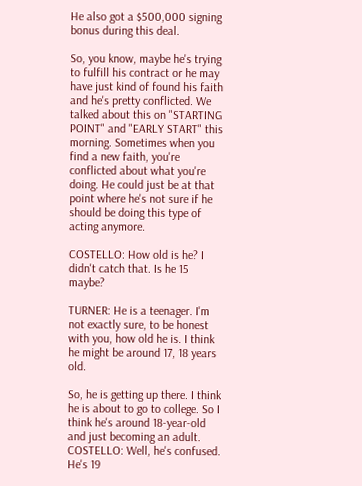He also got a $500,000 signing bonus during this deal.

So, you know, maybe he's trying to fulfill his contract or he may have just kind of found his faith and he's pretty conflicted. We talked about this on "STARTING POINT" and "EARLY START" this morning. Sometimes when you find a new faith, you're conflicted about what you're doing. He could just be at that point where he's not sure if he should be doing this type of acting anymore.

COSTELLO: How old is he? I didn't catch that. Is he 15 maybe?

TURNER: He is a teenager. I'm not exactly sure, to be honest with you, how old he is. I think he might be around 17, 18 years old.

So, he is getting up there. I think he is about to go to college. So I think he's around 18-year-old and just becoming an adult. COSTELLO: Well, he's confused. He's 19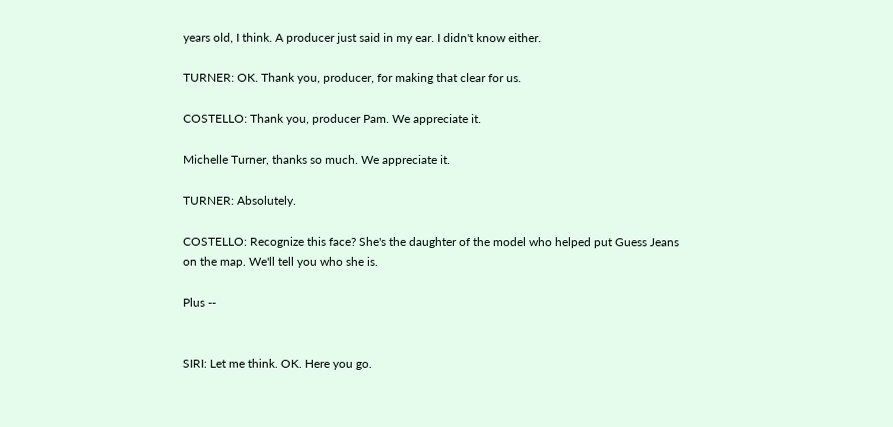years old, I think. A producer just said in my ear. I didn't know either.

TURNER: OK. Thank you, producer, for making that clear for us.

COSTELLO: Thank you, producer Pam. We appreciate it.

Michelle Turner, thanks so much. We appreciate it.

TURNER: Absolutely.

COSTELLO: Recognize this face? She's the daughter of the model who helped put Guess Jeans on the map. We'll tell you who she is.

Plus --


SIRI: Let me think. OK. Here you go.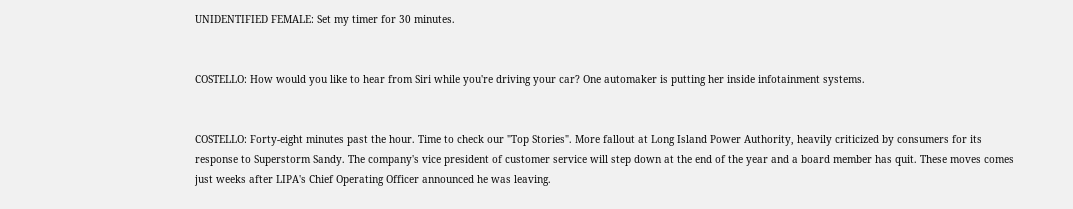UNIDENTIFIED FEMALE: Set my timer for 30 minutes.


COSTELLO: How would you like to hear from Siri while you're driving your car? One automaker is putting her inside infotainment systems.


COSTELLO: Forty-eight minutes past the hour. Time to check our "Top Stories". More fallout at Long Island Power Authority, heavily criticized by consumers for its response to Superstorm Sandy. The company's vice president of customer service will step down at the end of the year and a board member has quit. These moves comes just weeks after LIPA's Chief Operating Officer announced he was leaving.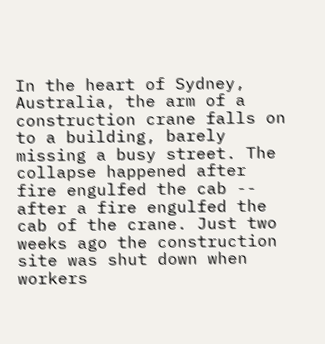In the heart of Sydney, Australia, the arm of a construction crane falls on to a building, barely missing a busy street. The collapse happened after fire engulfed the cab -- after a fire engulfed the cab of the crane. Just two weeks ago the construction site was shut down when workers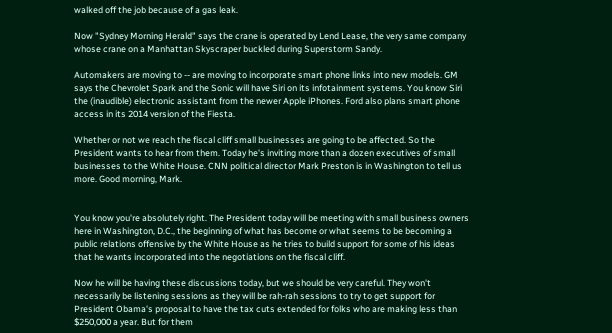walked off the job because of a gas leak.

Now "Sydney Morning Herald" says the crane is operated by Lend Lease, the very same company whose crane on a Manhattan Skyscraper buckled during Superstorm Sandy.

Automakers are moving to -- are moving to incorporate smart phone links into new models. GM says the Chevrolet Spark and the Sonic will have Siri on its infotainment systems. You know Siri the (inaudible) electronic assistant from the newer Apple iPhones. Ford also plans smart phone access in its 2014 version of the Fiesta.

Whether or not we reach the fiscal cliff small businesses are going to be affected. So the President wants to hear from them. Today he's inviting more than a dozen executives of small businesses to the White House. CNN political director Mark Preston is in Washington to tell us more. Good morning, Mark.


You know you're absolutely right. The President today will be meeting with small business owners here in Washington, D.C., the beginning of what has become or what seems to be becoming a public relations offensive by the White House as he tries to build support for some of his ideas that he wants incorporated into the negotiations on the fiscal cliff.

Now he will be having these discussions today, but we should be very careful. They won't necessarily be listening sessions as they will be rah-rah sessions to try to get support for President Obama's proposal to have the tax cuts extended for folks who are making less than $250,000 a year. But for them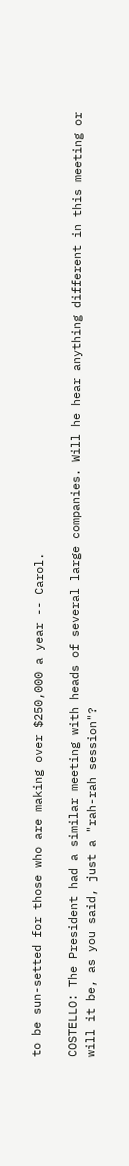to be sun-setted for those who are making over $250,000 a year -- Carol.

COSTELLO: The President had a similar meeting with heads of several large companies. Will he hear anything different in this meeting or will it be, as you said, just a "rah-rah session"?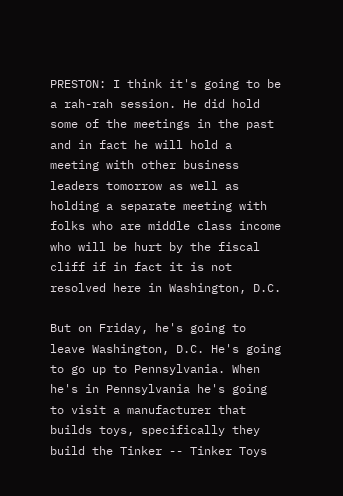PRESTON: I think it's going to be a rah-rah session. He did hold some of the meetings in the past and in fact he will hold a meeting with other business leaders tomorrow as well as holding a separate meeting with folks who are middle class income who will be hurt by the fiscal cliff if in fact it is not resolved here in Washington, D.C.

But on Friday, he's going to leave Washington, D.C. He's going to go up to Pennsylvania. When he's in Pennsylvania he's going to visit a manufacturer that builds toys, specifically they build the Tinker -- Tinker Toys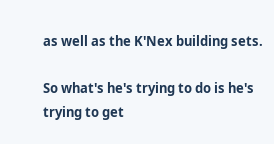as well as the K'Nex building sets.

So what's he's trying to do is he's trying to get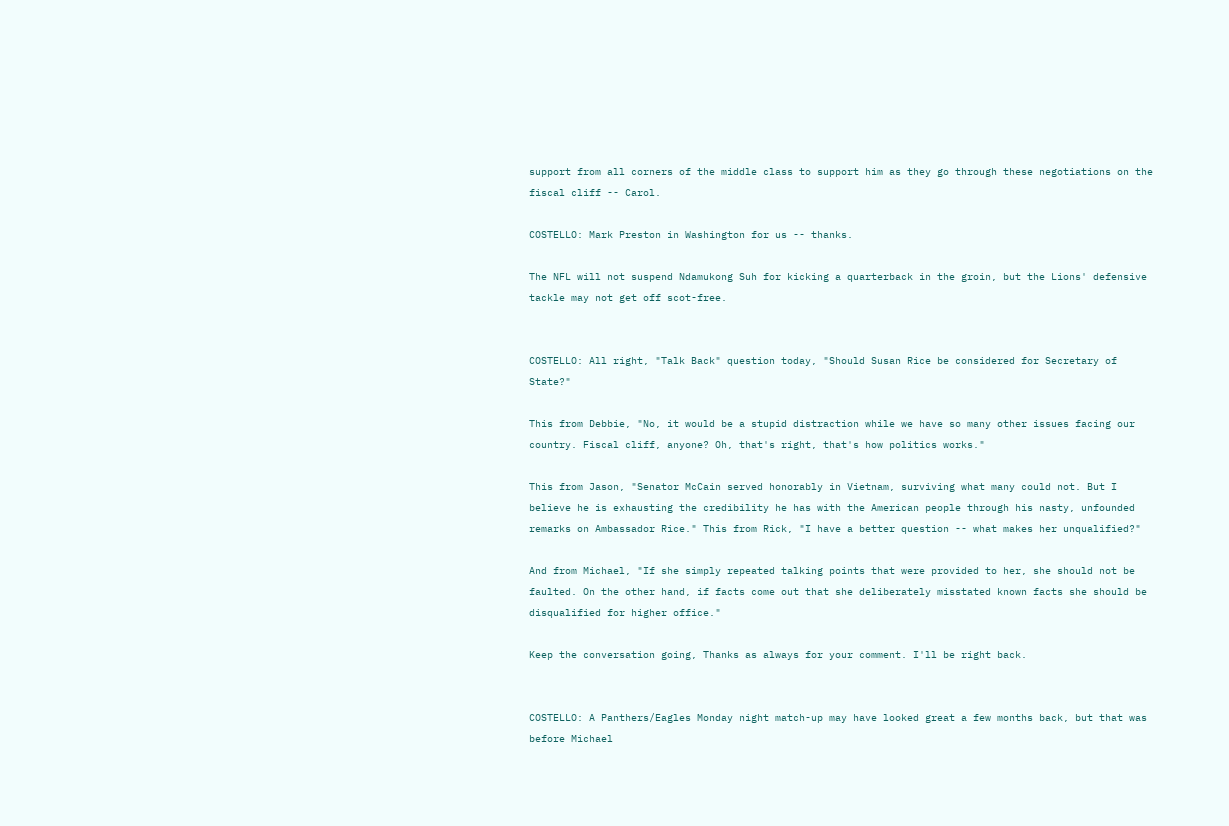support from all corners of the middle class to support him as they go through these negotiations on the fiscal cliff -- Carol.

COSTELLO: Mark Preston in Washington for us -- thanks.

The NFL will not suspend Ndamukong Suh for kicking a quarterback in the groin, but the Lions' defensive tackle may not get off scot-free.


COSTELLO: All right, "Talk Back" question today, "Should Susan Rice be considered for Secretary of State?"

This from Debbie, "No, it would be a stupid distraction while we have so many other issues facing our country. Fiscal cliff, anyone? Oh, that's right, that's how politics works."

This from Jason, "Senator McCain served honorably in Vietnam, surviving what many could not. But I believe he is exhausting the credibility he has with the American people through his nasty, unfounded remarks on Ambassador Rice." This from Rick, "I have a better question -- what makes her unqualified?"

And from Michael, "If she simply repeated talking points that were provided to her, she should not be faulted. On the other hand, if facts come out that she deliberately misstated known facts she should be disqualified for higher office."

Keep the conversation going, Thanks as always for your comment. I'll be right back.


COSTELLO: A Panthers/Eagles Monday night match-up may have looked great a few months back, but that was before Michael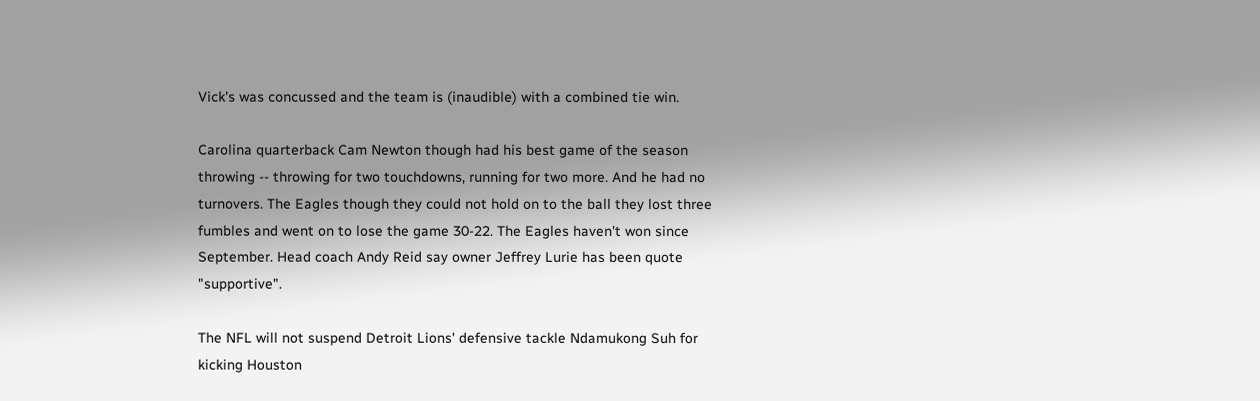Vick's was concussed and the team is (inaudible) with a combined tie win.

Carolina quarterback Cam Newton though had his best game of the season throwing -- throwing for two touchdowns, running for two more. And he had no turnovers. The Eagles though they could not hold on to the ball they lost three fumbles and went on to lose the game 30-22. The Eagles haven't won since September. Head coach Andy Reid say owner Jeffrey Lurie has been quote "supportive".

The NFL will not suspend Detroit Lions' defensive tackle Ndamukong Suh for kicking Houston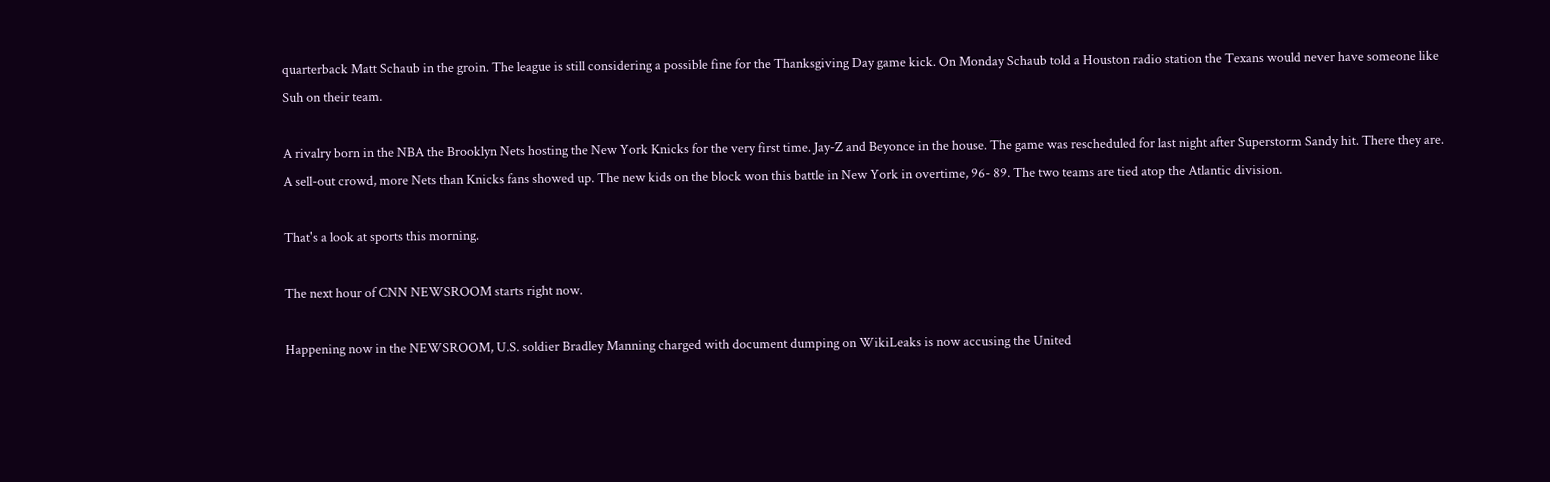quarterback Matt Schaub in the groin. The league is still considering a possible fine for the Thanksgiving Day game kick. On Monday Schaub told a Houston radio station the Texans would never have someone like Suh on their team.

A rivalry born in the NBA the Brooklyn Nets hosting the New York Knicks for the very first time. Jay-Z and Beyonce in the house. The game was rescheduled for last night after Superstorm Sandy hit. There they are. A sell-out crowd, more Nets than Knicks fans showed up. The new kids on the block won this battle in New York in overtime, 96- 89. The two teams are tied atop the Atlantic division.

That's a look at sports this morning.

The next hour of CNN NEWSROOM starts right now.

Happening now in the NEWSROOM, U.S. soldier Bradley Manning charged with document dumping on WikiLeaks is now accusing the United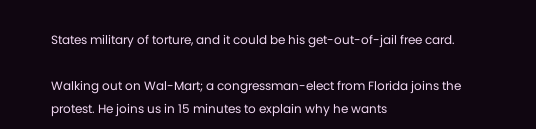States military of torture, and it could be his get-out-of-jail free card.

Walking out on Wal-Mart; a congressman-elect from Florida joins the protest. He joins us in 15 minutes to explain why he wants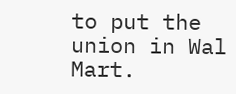to put the union in Wal Mart.